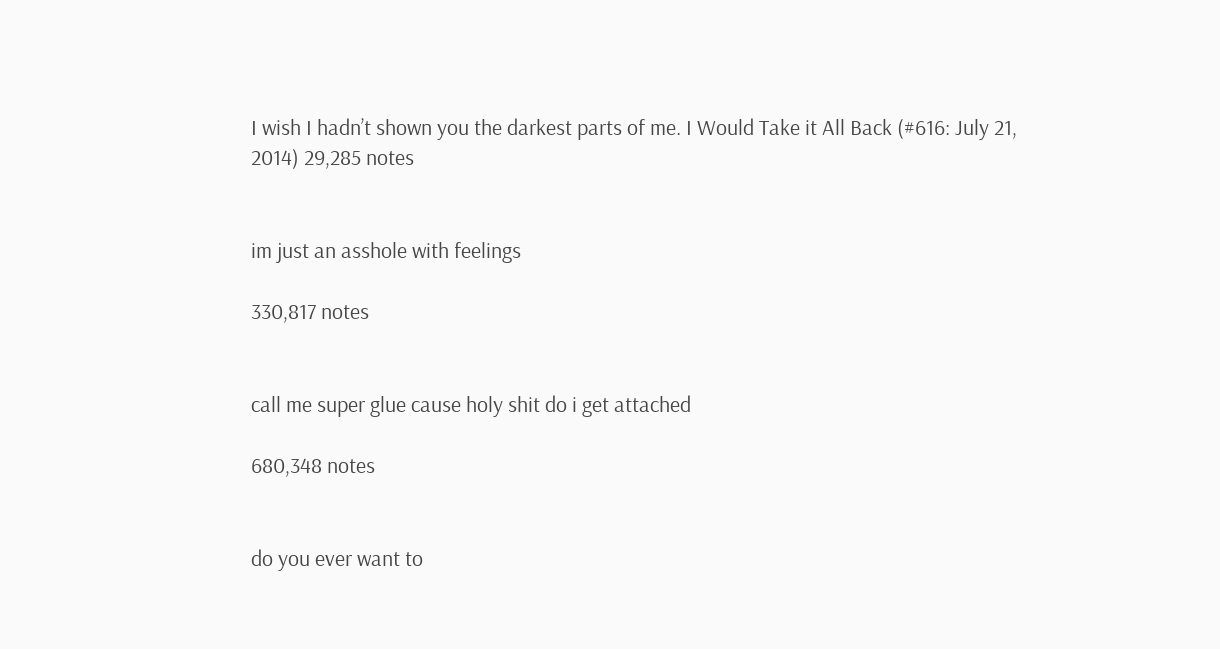I wish I hadn’t shown you the darkest parts of me. I Would Take it All Back (#616: July 21, 2014) 29,285 notes


im just an asshole with feelings

330,817 notes


call me super glue cause holy shit do i get attached

680,348 notes


do you ever want to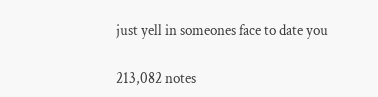just yell in someones face to date you

213,082 notes